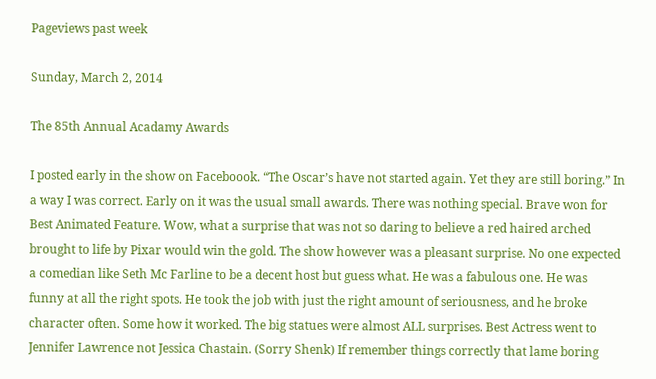Pageviews past week

Sunday, March 2, 2014

The 85th Annual Acadamy Awards

I posted early in the show on Faceboook. “The Oscar’s have not started again. Yet they are still boring.” In a way I was correct. Early on it was the usual small awards. There was nothing special. Brave won for Best Animated Feature. Wow, what a surprise that was not so daring to believe a red haired arched brought to life by Pixar would win the gold. The show however was a pleasant surprise. No one expected a comedian like Seth Mc Farline to be a decent host but guess what. He was a fabulous one. He was funny at all the right spots. He took the job with just the right amount of seriousness, and he broke character often. Some how it worked. The big statues were almost ALL surprises. Best Actress went to Jennifer Lawrence not Jessica Chastain. (Sorry Shenk) If remember things correctly that lame boring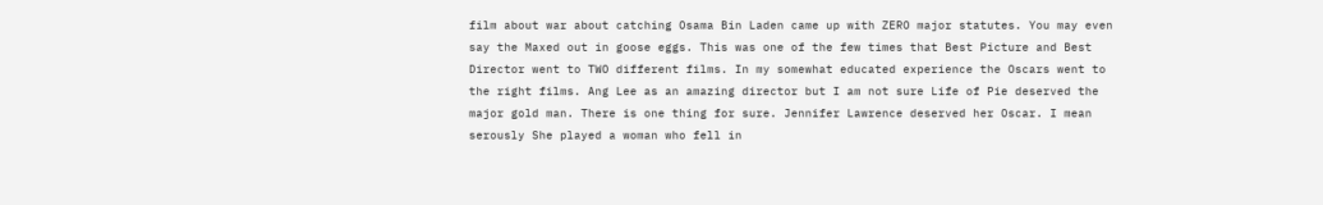film about war about catching Osama Bin Laden came up with ZERO major statutes. You may even say the Maxed out in goose eggs. This was one of the few times that Best Picture and Best Director went to TWO different films. In my somewhat educated experience the Oscars went to the right films. Ang Lee as an amazing director but I am not sure Life of Pie deserved the major gold man. There is one thing for sure. Jennifer Lawrence deserved her Oscar. I mean serously She played a woman who fell in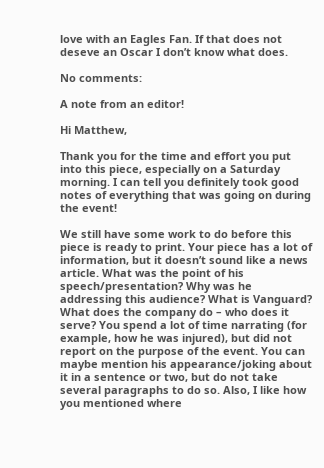love with an Eagles Fan. If that does not deseve an Oscar I don’t know what does.

No comments:

A note from an editor!

Hi Matthew,

Thank you for the time and effort you put into this piece, especially on a Saturday morning. I can tell you definitely took good notes of everything that was going on during the event!

We still have some work to do before this piece is ready to print. Your piece has a lot of information, but it doesn’t sound like a news article. What was the point of his speech/presentation? Why was he addressing this audience? What is Vanguard? What does the company do – who does it serve? You spend a lot of time narrating (for example, how he was injured), but did not report on the purpose of the event. You can maybe mention his appearance/joking about it in a sentence or two, but do not take several paragraphs to do so. Also, I like how you mentioned where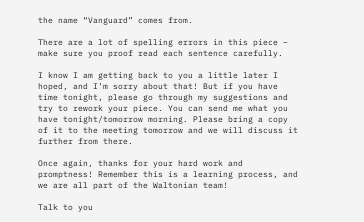the name “Vanguard” comes from.

There are a lot of spelling errors in this piece – make sure you proof read each sentence carefully.

I know I am getting back to you a little later I hoped, and I’m sorry about that! But if you have time tonight, please go through my suggestions and try to rework your piece. You can send me what you have tonight/tomorrow morning. Please bring a copy of it to the meeting tomorrow and we will discuss it further from there.

Once again, thanks for your hard work and promptness! Remember this is a learning process, and we are all part of the Waltonian team!

Talk to you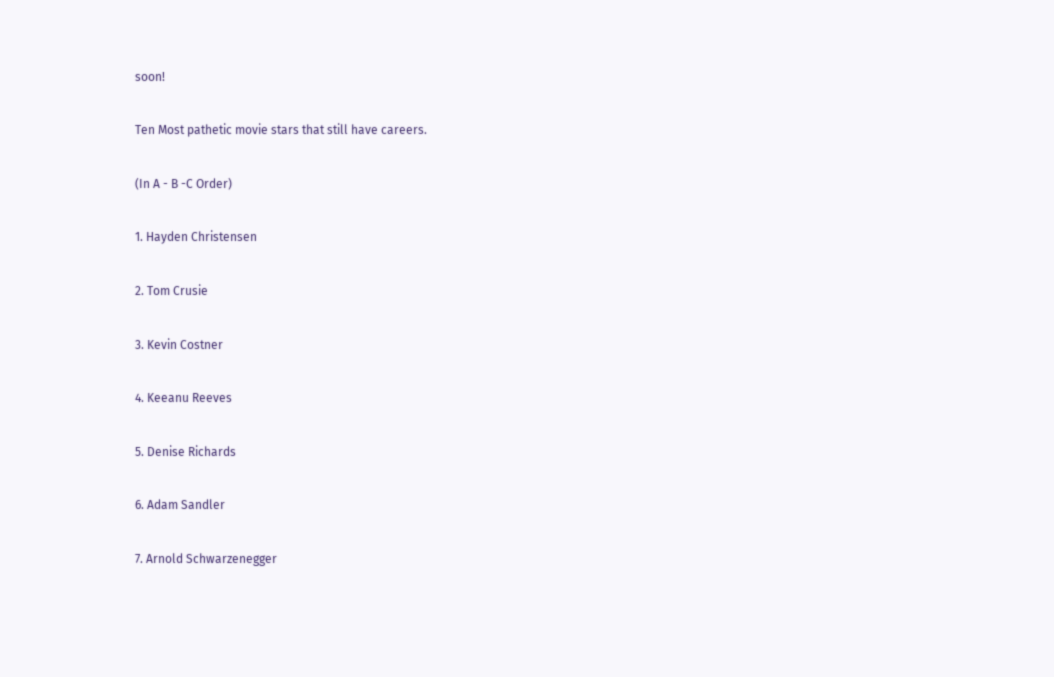soon!

Ten Most pathetic movie stars that still have careers.

(In A - B -C Order)

1. Hayden Christensen

2. Tom Crusie

3. Kevin Costner

4. Keeanu Reeves

5. Denise Richards

6. Adam Sandler

7. Arnold Schwarzenegger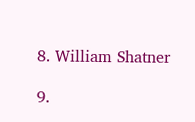8. William Shatner

9.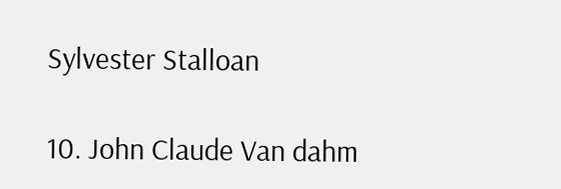Sylvester Stalloan

10. John Claude Van dahm